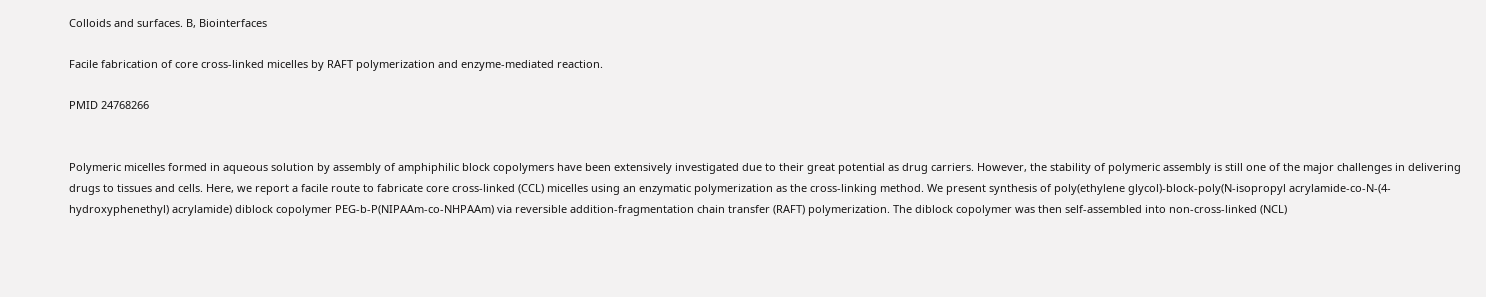Colloids and surfaces. B, Biointerfaces

Facile fabrication of core cross-linked micelles by RAFT polymerization and enzyme-mediated reaction.

PMID 24768266


Polymeric micelles formed in aqueous solution by assembly of amphiphilic block copolymers have been extensively investigated due to their great potential as drug carriers. However, the stability of polymeric assembly is still one of the major challenges in delivering drugs to tissues and cells. Here, we report a facile route to fabricate core cross-linked (CCL) micelles using an enzymatic polymerization as the cross-linking method. We present synthesis of poly(ethylene glycol)-block-poly(N-isopropyl acrylamide-co-N-(4-hydroxyphenethyl) acrylamide) diblock copolymer PEG-b-P(NIPAAm-co-NHPAAm) via reversible addition-fragmentation chain transfer (RAFT) polymerization. The diblock copolymer was then self-assembled into non-cross-linked (NCL)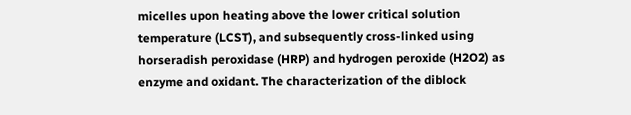micelles upon heating above the lower critical solution temperature (LCST), and subsequently cross-linked using horseradish peroxidase (HRP) and hydrogen peroxide (H2O2) as enzyme and oxidant. The characterization of the diblock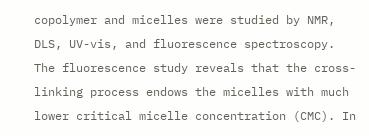copolymer and micelles were studied by NMR, DLS, UV-vis, and fluorescence spectroscopy. The fluorescence study reveals that the cross-linking process endows the micelles with much lower critical micelle concentration (CMC). In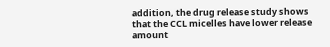addition, the drug release study shows that the CCL micelles have lower release amount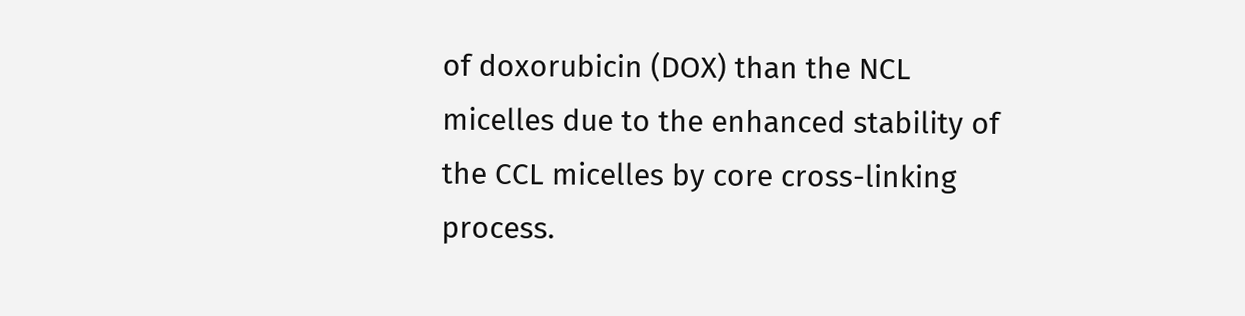of doxorubicin (DOX) than the NCL micelles due to the enhanced stability of the CCL micelles by core cross-linking process.